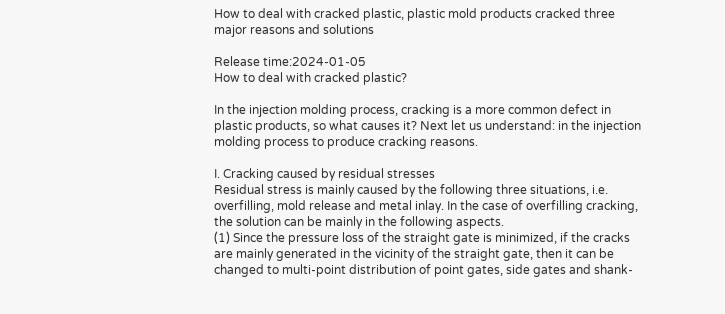How to deal with cracked plastic, plastic mold products cracked three major reasons and solutions

Release time:2024-01-05
How to deal with cracked plastic?

In the injection molding process, cracking is a more common defect in plastic products, so what causes it? Next let us understand: in the injection molding process to produce cracking reasons.

I. Cracking caused by residual stresses
Residual stress is mainly caused by the following three situations, i.e. overfilling, mold release and metal inlay. In the case of overfilling cracking, the solution can be mainly in the following aspects.
(1) Since the pressure loss of the straight gate is minimized, if the cracks are mainly generated in the vicinity of the straight gate, then it can be changed to multi-point distribution of point gates, side gates and shank-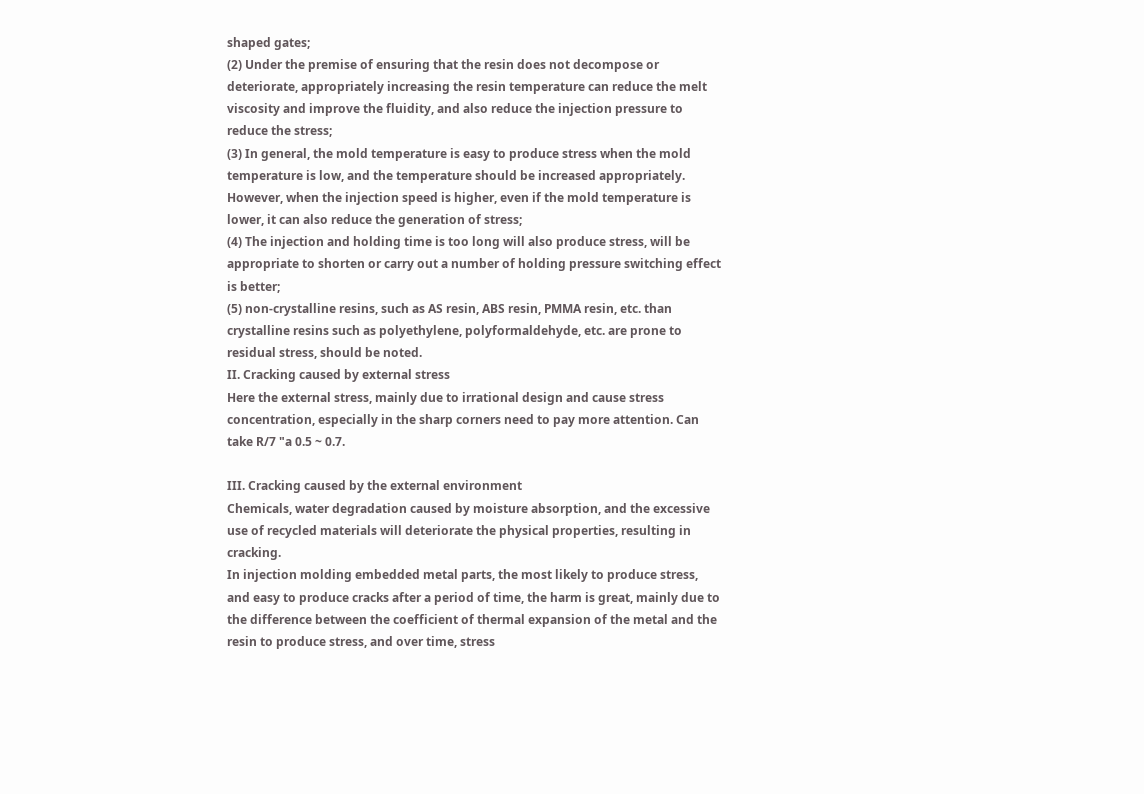shaped gates;
(2) Under the premise of ensuring that the resin does not decompose or deteriorate, appropriately increasing the resin temperature can reduce the melt viscosity and improve the fluidity, and also reduce the injection pressure to reduce the stress;
(3) In general, the mold temperature is easy to produce stress when the mold temperature is low, and the temperature should be increased appropriately. However, when the injection speed is higher, even if the mold temperature is lower, it can also reduce the generation of stress;
(4) The injection and holding time is too long will also produce stress, will be appropriate to shorten or carry out a number of holding pressure switching effect is better;
(5) non-crystalline resins, such as AS resin, ABS resin, PMMA resin, etc. than crystalline resins such as polyethylene, polyformaldehyde, etc. are prone to residual stress, should be noted.
II. Cracking caused by external stress
Here the external stress, mainly due to irrational design and cause stress concentration, especially in the sharp corners need to pay more attention. Can take R/7 "a 0.5 ~ 0.7.

III. Cracking caused by the external environment
Chemicals, water degradation caused by moisture absorption, and the excessive use of recycled materials will deteriorate the physical properties, resulting in cracking.
In injection molding embedded metal parts, the most likely to produce stress, and easy to produce cracks after a period of time, the harm is great, mainly due to the difference between the coefficient of thermal expansion of the metal and the resin to produce stress, and over time, stress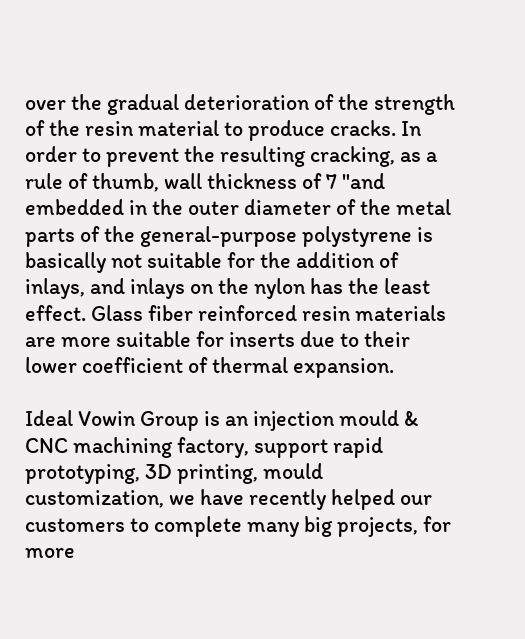over the gradual deterioration of the strength of the resin material to produce cracks. In order to prevent the resulting cracking, as a rule of thumb, wall thickness of 7 "and embedded in the outer diameter of the metal parts of the general-purpose polystyrene is basically not suitable for the addition of inlays, and inlays on the nylon has the least effect. Glass fiber reinforced resin materials are more suitable for inserts due to their lower coefficient of thermal expansion.

Ideal Vowin Group is an injection mould & CNC machining factory, support rapid prototyping, 3D printing, mould customization, we have recently helped our customers to complete many big projects, for more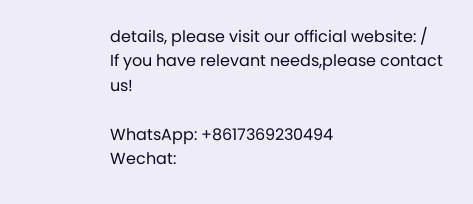details, please visit our official website: /
If you have relevant needs,please contact us!

WhatsApp: +8617369230494
Wechat: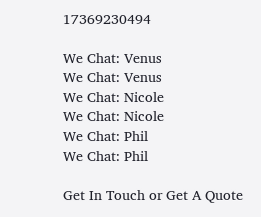17369230494

We Chat: Venus
We Chat: Venus
We Chat: Nicole
We Chat: Nicole
We Chat: Phil
We Chat: Phil

Get In Touch or Get A Quote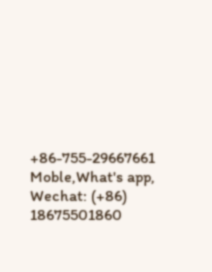+86-755-29667661 Moble,What's app, Wechat: (+86) 18675501860